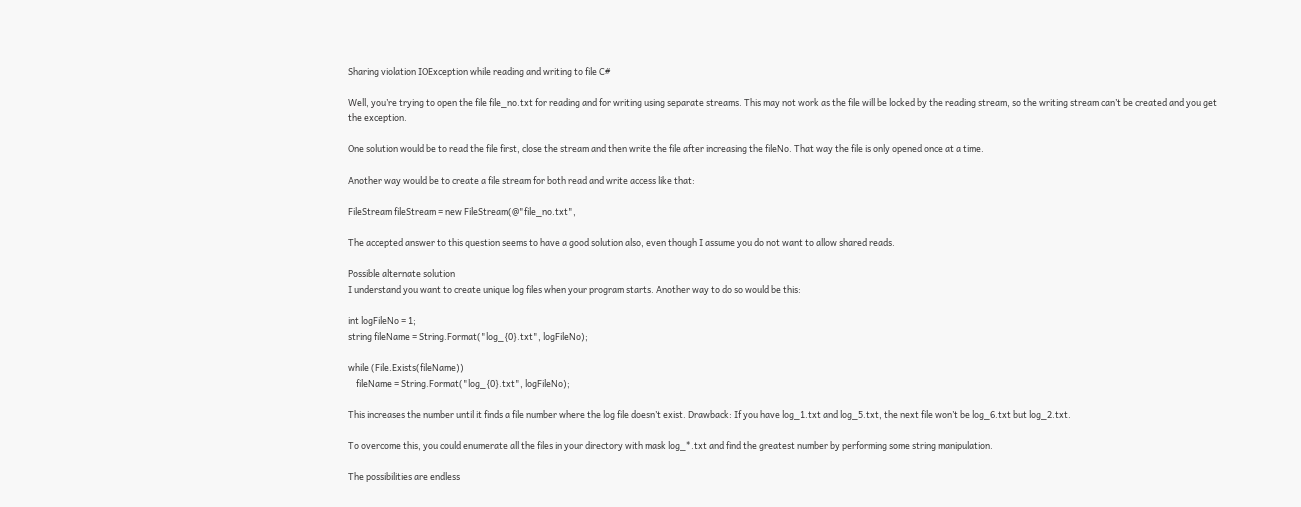Sharing violation IOException while reading and writing to file C#

Well, you’re trying to open the file file_no.txt for reading and for writing using separate streams. This may not work as the file will be locked by the reading stream, so the writing stream can’t be created and you get the exception.

One solution would be to read the file first, close the stream and then write the file after increasing the fileNo. That way the file is only opened once at a time.

Another way would be to create a file stream for both read and write access like that:

FileStream fileStream = new FileStream(@"file_no.txt",

The accepted answer to this question seems to have a good solution also, even though I assume you do not want to allow shared reads.

Possible alternate solution
I understand you want to create unique log files when your program starts. Another way to do so would be this:

int logFileNo = 1;
string fileName = String.Format("log_{0}.txt", logFileNo);

while (File.Exists(fileName))
    fileName = String.Format("log_{0}.txt", logFileNo);

This increases the number until it finds a file number where the log file doesn’t exist. Drawback: If you have log_1.txt and log_5.txt, the next file won’t be log_6.txt but log_2.txt.

To overcome this, you could enumerate all the files in your directory with mask log_*.txt and find the greatest number by performing some string manipulation.

The possibilities are endless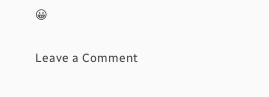😀

Leave a Comment